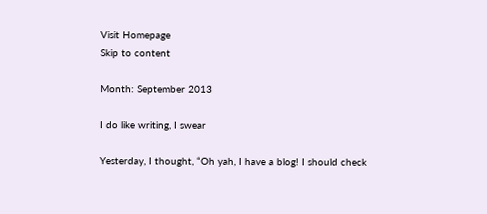Visit Homepage
Skip to content

Month: September 2013

I do like writing, I swear

Yesterday, I thought, “Oh yah, I have a blog! I should check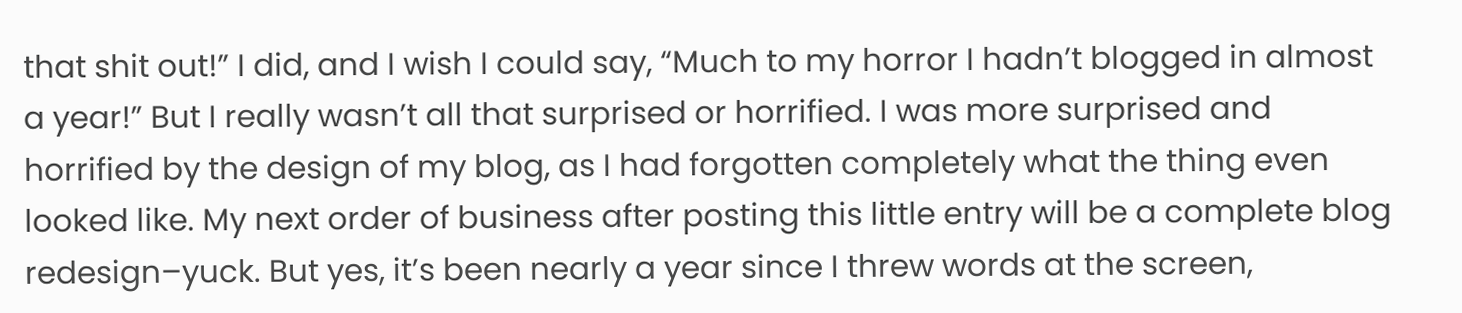that shit out!” I did, and I wish I could say, “Much to my horror I hadn’t blogged in almost a year!” But I really wasn’t all that surprised or horrified. I was more surprised and horrified by the design of my blog, as I had forgotten completely what the thing even looked like. My next order of business after posting this little entry will be a complete blog redesign–yuck. But yes, it’s been nearly a year since I threw words at the screen,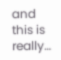and this is really…